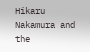Hikaru Nakamura and the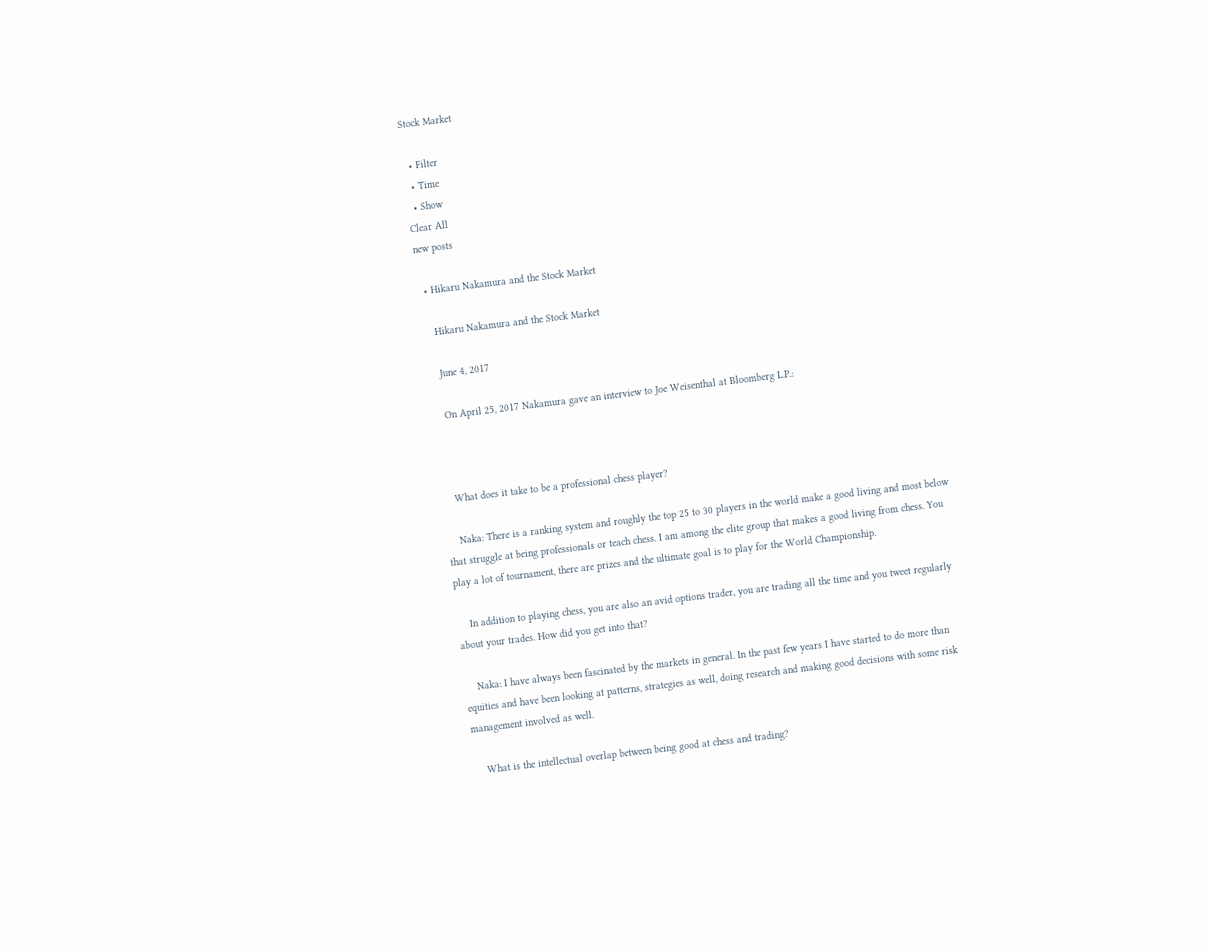Stock Market

  • Filter
  • Time
  • Show
Clear All
new posts

  • Hikaru Nakamura and the Stock Market

    Hikaru Nakamura and the Stock Market

    June 4, 2017

    On April 25, 2017 Nakamura gave an interview to Joe Weisenthal at Bloomberg L.P.:



    What does it take to be a professional chess player?

    Naka: There is a ranking system and roughly the top 25 to 30 players in the world make a good living and most below that struggle at being professionals or teach chess. I am among the elite group that makes a good living from chess. You play a lot of tournament, there are prizes and the ultimate goal is to play for the World Championship.

    In addition to playing chess, you are also an avid options trader, you are trading all the time and you tweet regularly about your trades. How did you get into that?

    Naka: I have always been fascinated by the markets in general. In the past few years I have started to do more than equities and have been looking at patterns, strategies as well, doing research and making good decisions with some risk management involved as well.

    What is the intellectual overlap between being good at chess and trading?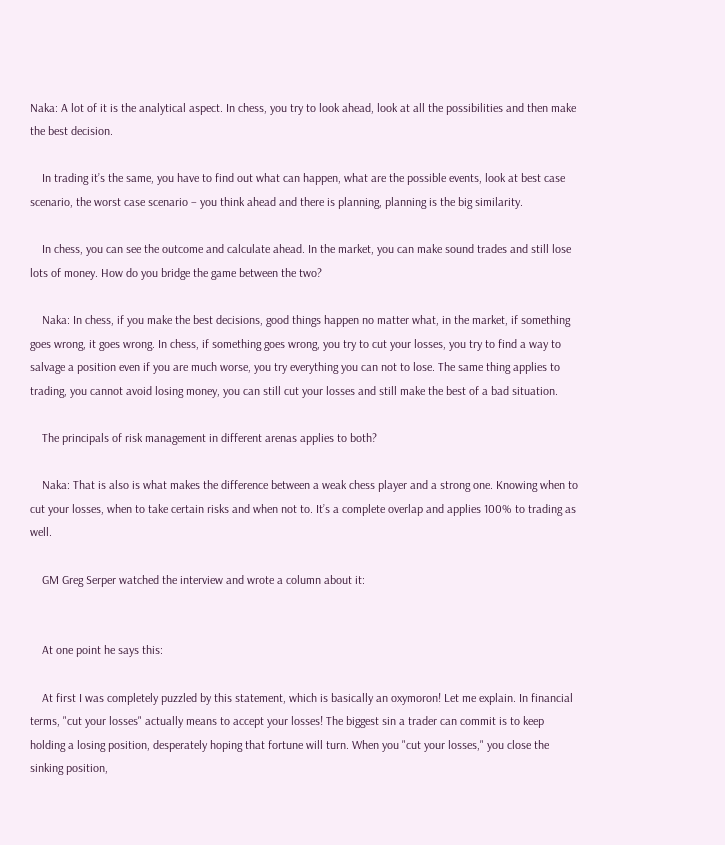Naka: A lot of it is the analytical aspect. In chess, you try to look ahead, look at all the possibilities and then make the best decision.

    In trading it’s the same, you have to find out what can happen, what are the possible events, look at best case scenario, the worst case scenario – you think ahead and there is planning, planning is the big similarity.

    In chess, you can see the outcome and calculate ahead. In the market, you can make sound trades and still lose lots of money. How do you bridge the game between the two?

    Naka: In chess, if you make the best decisions, good things happen no matter what, in the market, if something goes wrong, it goes wrong. In chess, if something goes wrong, you try to cut your losses, you try to find a way to salvage a position even if you are much worse, you try everything you can not to lose. The same thing applies to trading, you cannot avoid losing money, you can still cut your losses and still make the best of a bad situation.

    The principals of risk management in different arenas applies to both?

    Naka: That is also is what makes the difference between a weak chess player and a strong one. Knowing when to cut your losses, when to take certain risks and when not to. It’s a complete overlap and applies 100% to trading as well.

    GM Greg Serper watched the interview and wrote a column about it:


    At one point he says this:

    At first I was completely puzzled by this statement, which is basically an oxymoron! Let me explain. In financial terms, "cut your losses" actually means to accept your losses! The biggest sin a trader can commit is to keep holding a losing position, desperately hoping that fortune will turn. When you "cut your losses," you close the sinking position,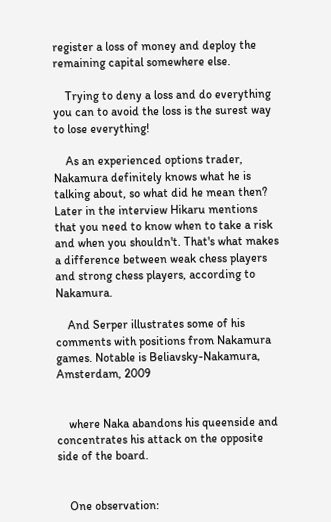register a loss of money and deploy the remaining capital somewhere else.

    Trying to deny a loss and do everything you can to avoid the loss is the surest way to lose everything!

    As an experienced options trader, Nakamura definitely knows what he is talking about, so what did he mean then? Later in the interview Hikaru mentions that you need to know when to take a risk and when you shouldn't. That's what makes a difference between weak chess players and strong chess players, according to Nakamura.

    And Serper illustrates some of his comments with positions from Nakamura games. Notable is Beliavsky-Nakamura, Amsterdam, 2009


    where Naka abandons his queenside and concentrates his attack on the opposite side of the board.


    One observation: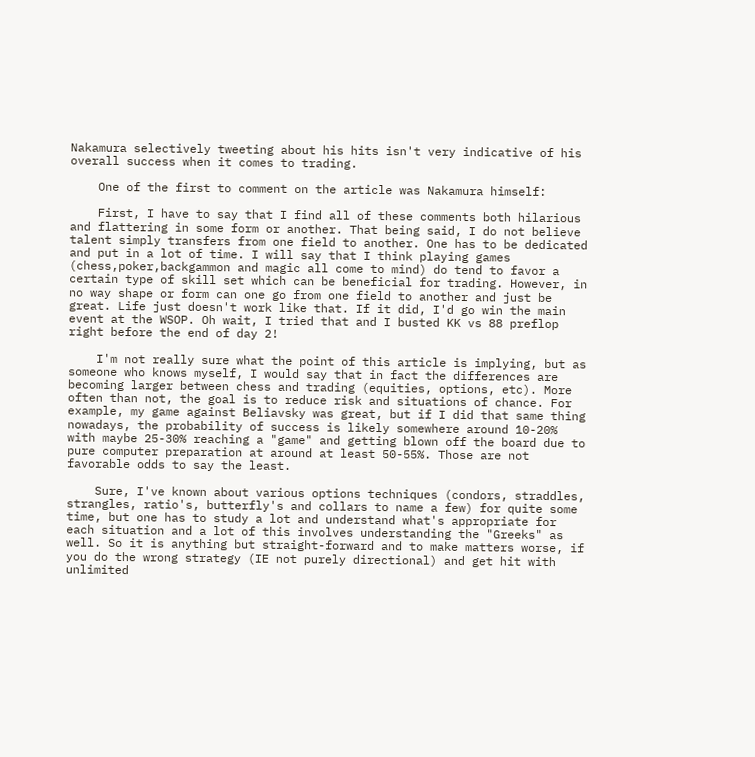Nakamura selectively tweeting about his hits isn't very indicative of his overall success when it comes to trading.

    One of the first to comment on the article was Nakamura himself:

    First, I have to say that I find all of these comments both hilarious and flattering in some form or another. That being said, I do not believe talent simply transfers from one field to another. One has to be dedicated and put in a lot of time. I will say that I think playing games (chess,poker,backgammon and magic all come to mind) do tend to favor a certain type of skill set which can be beneficial for trading. However, in no way shape or form can one go from one field to another and just be great. Life just doesn't work like that. If it did, I'd go win the main event at the WSOP. Oh wait, I tried that and I busted KK vs 88 preflop right before the end of day 2!

    I'm not really sure what the point of this article is implying, but as someone who knows myself, I would say that in fact the differences are becoming larger between chess and trading (equities, options, etc). More often than not, the goal is to reduce risk and situations of chance. For example, my game against Beliavsky was great, but if I did that same thing nowadays, the probability of success is likely somewhere around 10-20% with maybe 25-30% reaching a "game" and getting blown off the board due to pure computer preparation at around at least 50-55%. Those are not favorable odds to say the least.

    Sure, I've known about various options techniques (condors, straddles, strangles, ratio's, butterfly's and collars to name a few) for quite some time, but one has to study a lot and understand what's appropriate for each situation and a lot of this involves understanding the "Greeks" as well. So it is anything but straight-forward and to make matters worse, if you do the wrong strategy (IE not purely directional) and get hit with unlimited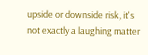upside or downside risk, it's not exactly a laughing matter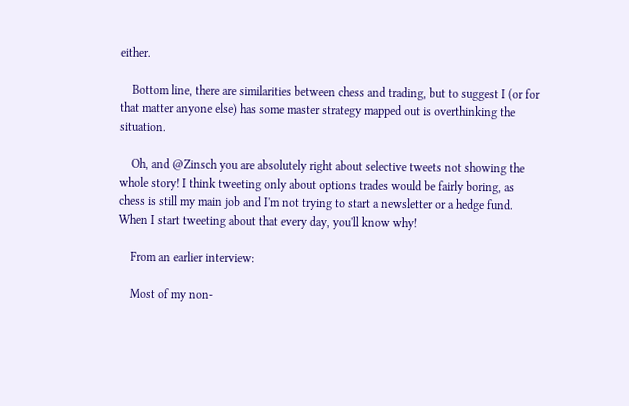either.

    Bottom line, there are similarities between chess and trading, but to suggest I (or for that matter anyone else) has some master strategy mapped out is overthinking the situation.

    Oh, and @Zinsch you are absolutely right about selective tweets not showing the whole story! I think tweeting only about options trades would be fairly boring, as chess is still my main job and I'm not trying to start a newsletter or a hedge fund. When I start tweeting about that every day, you'll know why!

    From an earlier interview:

    Most of my non-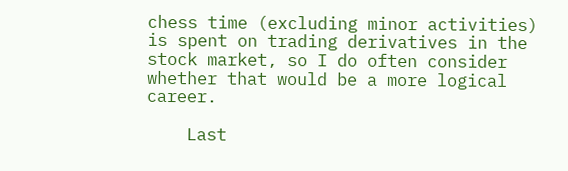chess time (excluding minor activities) is spent on trading derivatives in the stock market, so I do often consider whether that would be a more logical career.

    Last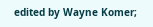edited by Wayne Komer;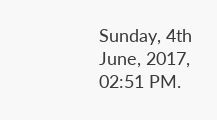Sunday, 4th June, 2017, 02:51 PM.